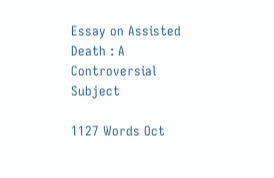Essay on Assisted Death : A Controversial Subject

1127 Words Oct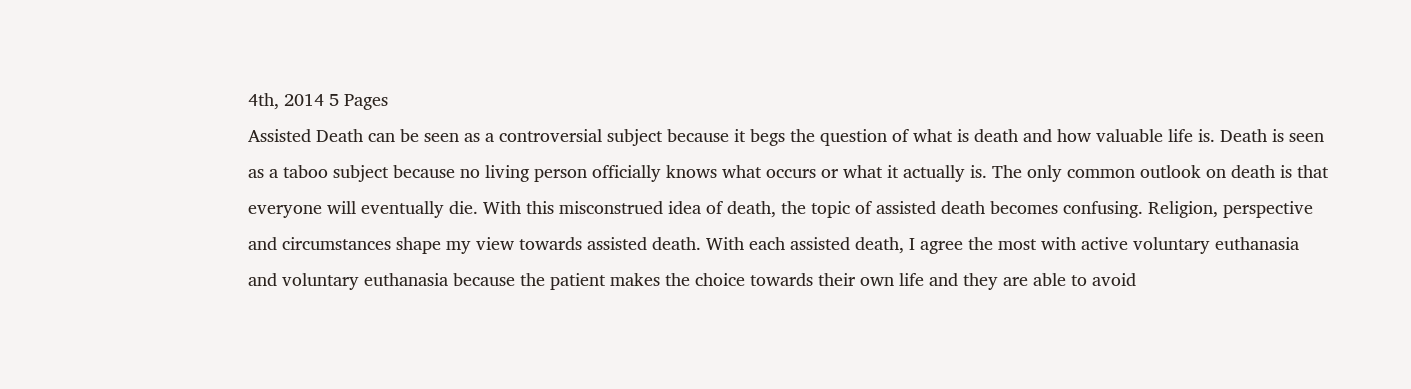4th, 2014 5 Pages
Assisted Death can be seen as a controversial subject because it begs the question of what is death and how valuable life is. Death is seen as a taboo subject because no living person officially knows what occurs or what it actually is. The only common outlook on death is that everyone will eventually die. With this misconstrued idea of death, the topic of assisted death becomes confusing. Religion, perspective and circumstances shape my view towards assisted death. With each assisted death, I agree the most with active voluntary euthanasia and voluntary euthanasia because the patient makes the choice towards their own life and they are able to avoid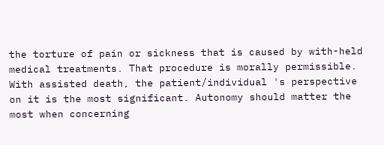the torture of pain or sickness that is caused by with-held medical treatments. That procedure is morally permissible. With assisted death, the patient/individual 's perspective on it is the most significant. Autonomy should matter the most when concerning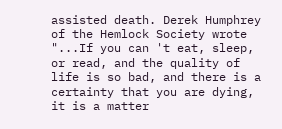assisted death. Derek Humphrey of the Hemlock Society wrote "...If you can 't eat, sleep, or read, and the quality of life is so bad, and there is a certainty that you are dying, it is a matter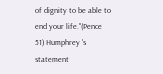of dignity to be able to end your life."(Pence 51) Humphrey 's statement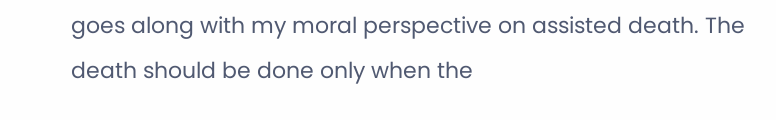goes along with my moral perspective on assisted death. The death should be done only when the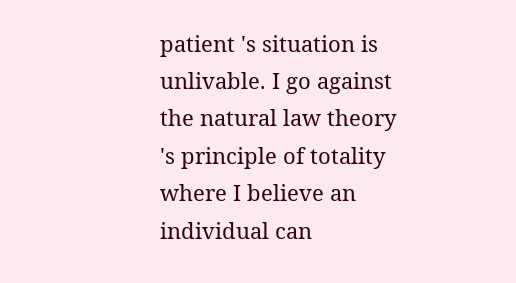patient 's situation is unlivable. I go against the natural law theory 's principle of totality where I believe an individual can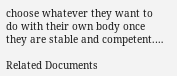choose whatever they want to do with their own body once they are stable and competent.…

Related Documents